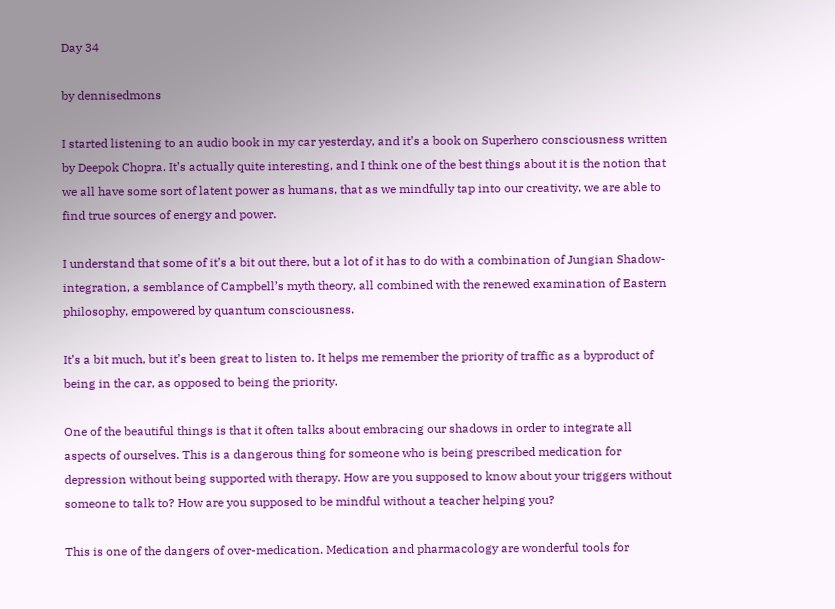Day 34

by dennisedmons

I started listening to an audio book in my car yesterday, and it’s a book on Superhero consciousness written by Deepok Chopra. It’s actually quite interesting, and I think one of the best things about it is the notion that we all have some sort of latent power as humans, that as we mindfully tap into our creativity, we are able to find true sources of energy and power.

I understand that some of it’s a bit out there, but a lot of it has to do with a combination of Jungian Shadow-integration, a semblance of Campbell’s myth theory, all combined with the renewed examination of Eastern philosophy, empowered by quantum consciousness.

It’s a bit much, but it’s been great to listen to. It helps me remember the priority of traffic as a byproduct of being in the car, as opposed to being the priority.

One of the beautiful things is that it often talks about embracing our shadows in order to integrate all aspects of ourselves. This is a dangerous thing for someone who is being prescribed medication for depression without being supported with therapy. How are you supposed to know about your triggers without someone to talk to? How are you supposed to be mindful without a teacher helping you?

This is one of the dangers of over-medication. Medication and pharmacology are wonderful tools for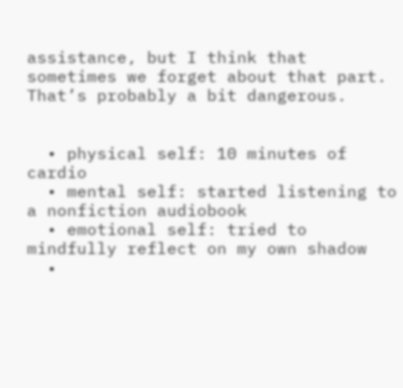assistance, but I think that sometimes we forget about that part. That’s probably a bit dangerous.


  • physical self: 10 minutes of cardio
  • mental self: started listening to a nonfiction audiobook
  • emotional self: tried to mindfully reflect on my own shadow
  •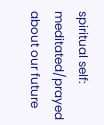spiritual self: meditated/prayed about our future